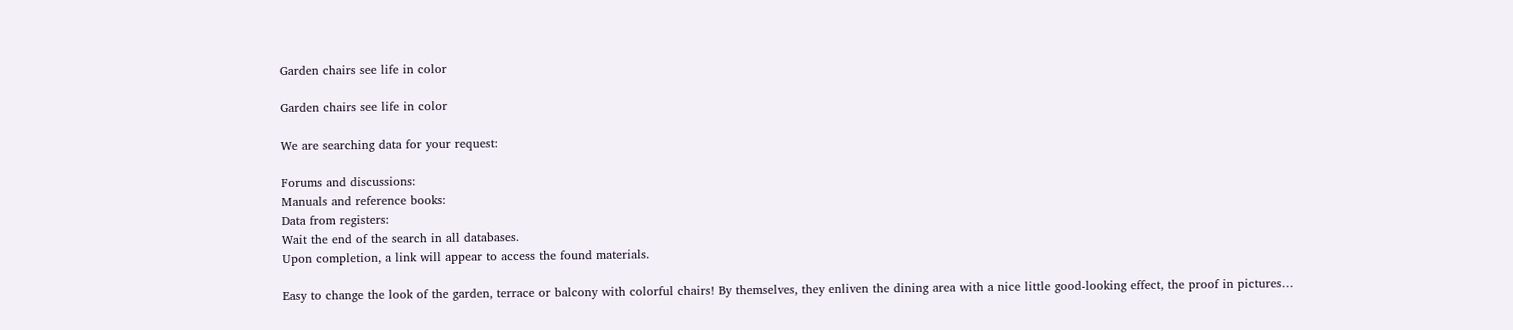Garden chairs see life in color

Garden chairs see life in color

We are searching data for your request:

Forums and discussions:
Manuals and reference books:
Data from registers:
Wait the end of the search in all databases.
Upon completion, a link will appear to access the found materials.

Easy to change the look of the garden, terrace or balcony with colorful chairs! By themselves, they enliven the dining area with a nice little good-looking effect, the proof in pictures…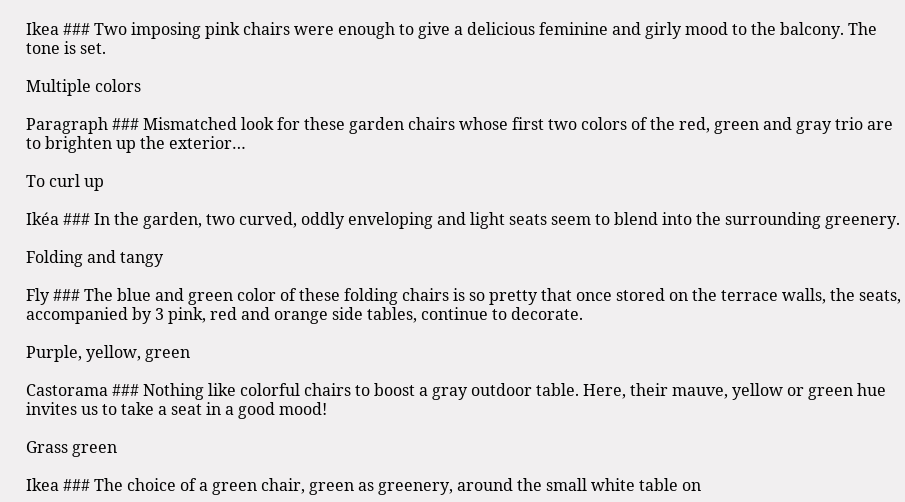Ikea ### Two imposing pink chairs were enough to give a delicious feminine and girly mood to the balcony. The tone is set.

Multiple colors

Paragraph ### Mismatched look for these garden chairs whose first two colors of the red, green and gray trio are to brighten up the exterior…

To curl up

Ikéa ### In the garden, two curved, oddly enveloping and light seats seem to blend into the surrounding greenery.

Folding and tangy

Fly ### The blue and green color of these folding chairs is so pretty that once stored on the terrace walls, the seats, accompanied by 3 pink, red and orange side tables, continue to decorate.

Purple, yellow, green

Castorama ### Nothing like colorful chairs to boost a gray outdoor table. Here, their mauve, yellow or green hue invites us to take a seat in a good mood!

Grass green

Ikea ### The choice of a green chair, green as greenery, around the small white table on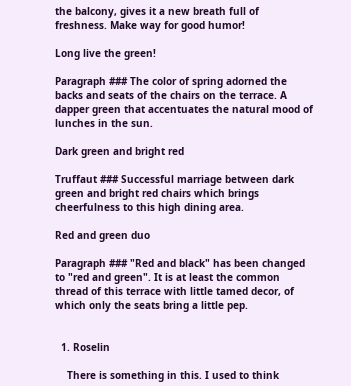the balcony, gives it a new breath full of freshness. Make way for good humor!

Long live the green!

Paragraph ### The color of spring adorned the backs and seats of the chairs on the terrace. A dapper green that accentuates the natural mood of lunches in the sun.

Dark green and bright red

Truffaut ### Successful marriage between dark green and bright red chairs which brings cheerfulness to this high dining area.

Red and green duo

Paragraph ### "Red and black" has been changed to "red and green". It is at least the common thread of this terrace with little tamed decor, of which only the seats bring a little pep.


  1. Roselin

    There is something in this. I used to think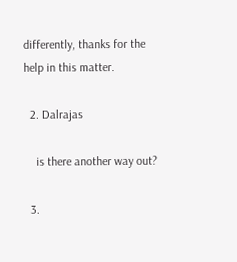differently, thanks for the help in this matter.

  2. Dalrajas

    is there another way out?

  3.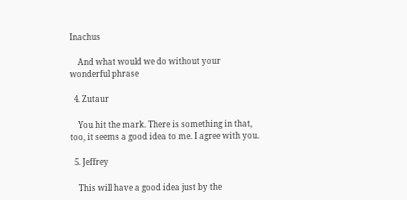Inachus

    And what would we do without your wonderful phrase

  4. Zutaur

    You hit the mark. There is something in that, too, it seems a good idea to me. I agree with you.

  5. Jeffrey

    This will have a good idea just by the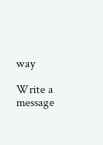way

Write a message